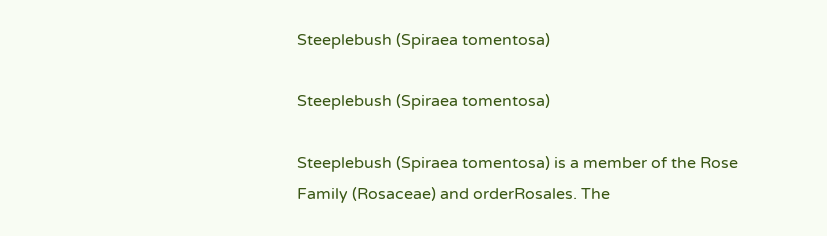Steeplebush (Spiraea tomentosa)

Steeplebush (Spiraea tomentosa)

Steeplebush (Spiraea tomentosa) is a member of the Rose Family (Rosaceae) and orderRosales. The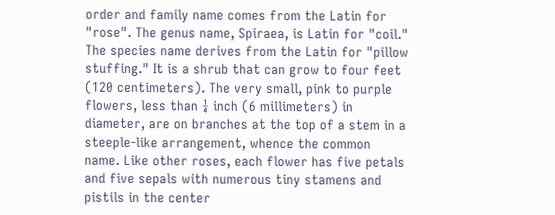order and family name comes from the Latin for "rose". The genus name, Spiraea, is Latin for "coil."  The species name derives from the Latin for "pillow stuffing." It is a shrub that can grow to four feet (120 centimeters). The very small, pink to purple flowers, less than ¼ inch (6 millimeters) in diameter, are on branches at the top of a stem in a steeple-like arrangement, whence the common name. Like other roses, each flower has five petals and five sepals with numerous tiny stamens and pistils in the center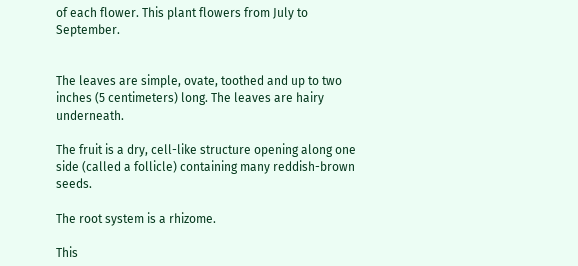of each flower. This plant flowers from July to September.


The leaves are simple, ovate, toothed and up to two inches (5 centimeters) long. The leaves are hairy underneath.

The fruit is a dry, cell-like structure opening along one side (called a follicle) containing many reddish-brown seeds.

The root system is a rhizome.

This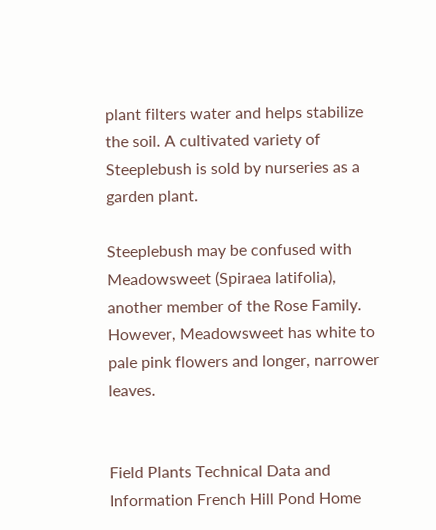plant filters water and helps stabilize the soil. A cultivated variety of Steeplebush is sold by nurseries as a garden plant.

Steeplebush may be confused with Meadowsweet (Spiraea latifolia), another member of the Rose Family. However, Meadowsweet has white to pale pink flowers and longer, narrower leaves.


Field Plants Technical Data and Information French Hill Pond Home